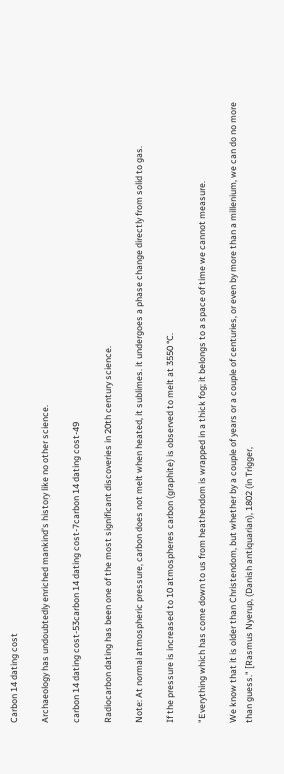Carbon 14 dating cost

Archaeology has undoubtedly enriched mankind’s history like no other science.

carbon 14 dating cost-53carbon 14 dating cost-7carbon 14 dating cost-49

Radiocarbon dating has been one of the most significant discoveries in 20th century science.

Note: At normal atmospheric pressure, carbon does not melt when heated, it sublimes. it undergoes a phase change directly from solid to gas.

If the pressure is increased to 10 atmospheres carbon (graphite) is observed to melt at 3550 °C.

"Everything which has come down to us from heathendom is wrapped in a thick fog; it belongs to a space of time we cannot measure.

We know that it is older than Christendom, but whether by a couple of years or a couple of centuries, or even by more than a millenium, we can do no more than guess." [Rasmus Nyerup, (Danish antiquarian), 1802 (in Trigger,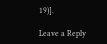19)].

Leave a Reply